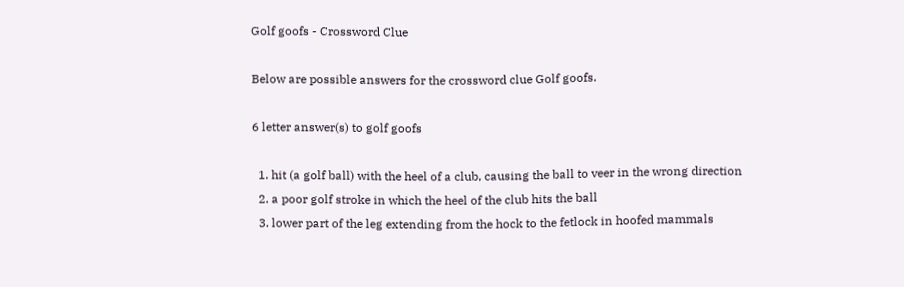Golf goofs - Crossword Clue

Below are possible answers for the crossword clue Golf goofs.

6 letter answer(s) to golf goofs

  1. hit (a golf ball) with the heel of a club, causing the ball to veer in the wrong direction
  2. a poor golf stroke in which the heel of the club hits the ball
  3. lower part of the leg extending from the hock to the fetlock in hoofed mammals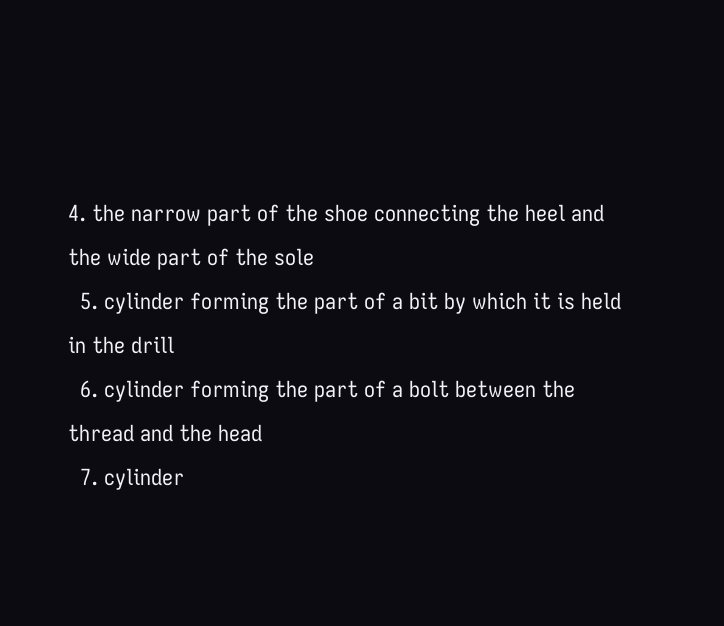4. the narrow part of the shoe connecting the heel and the wide part of the sole
  5. cylinder forming the part of a bit by which it is held in the drill
  6. cylinder forming the part of a bolt between the thread and the head
  7. cylinder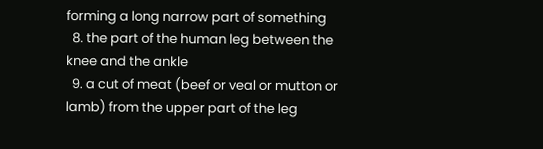forming a long narrow part of something
  8. the part of the human leg between the knee and the ankle
  9. a cut of meat (beef or veal or mutton or lamb) from the upper part of the leg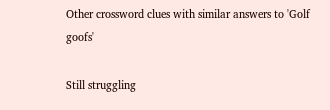Other crossword clues with similar answers to 'Golf goofs'

Still struggling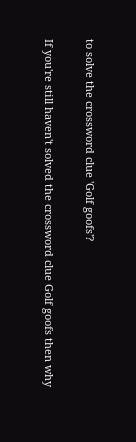to solve the crossword clue 'Golf goofs'?

If you're still haven't solved the crossword clue Golf goofs then why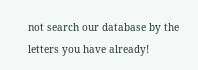not search our database by the letters you have already!